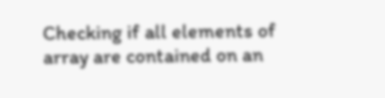Checking if all elements of array are contained on an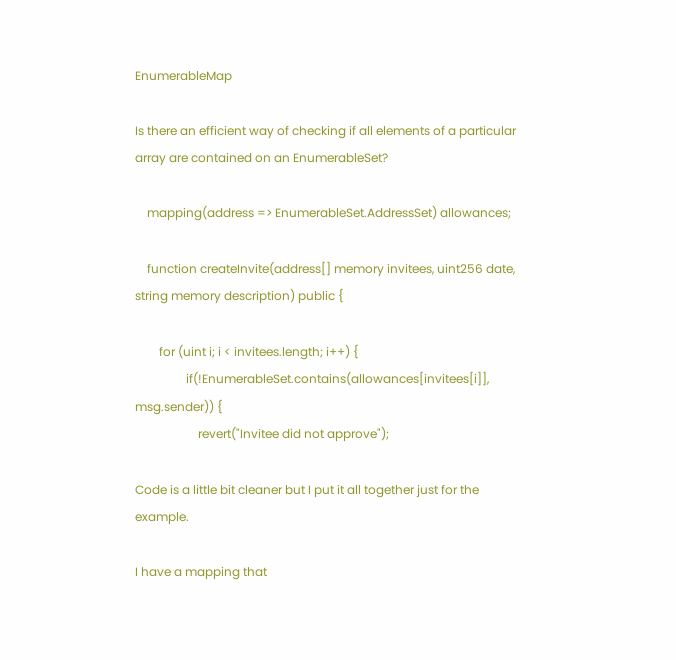EnumerableMap

Is there an efficient way of checking if all elements of a particular array are contained on an EnumerableSet?

    mapping(address => EnumerableSet.AddressSet) allowances;

    function createInvite(address[] memory invitees, uint256 date, string memory description) public {

        for (uint i; i < invitees.length; i++) {
                 if(!EnumerableSet.contains(allowances[invitees[i]], msg.sender)) {
                     revert("Invitee did not approve");

Code is a little bit cleaner but I put it all together just for the example.

I have a mapping that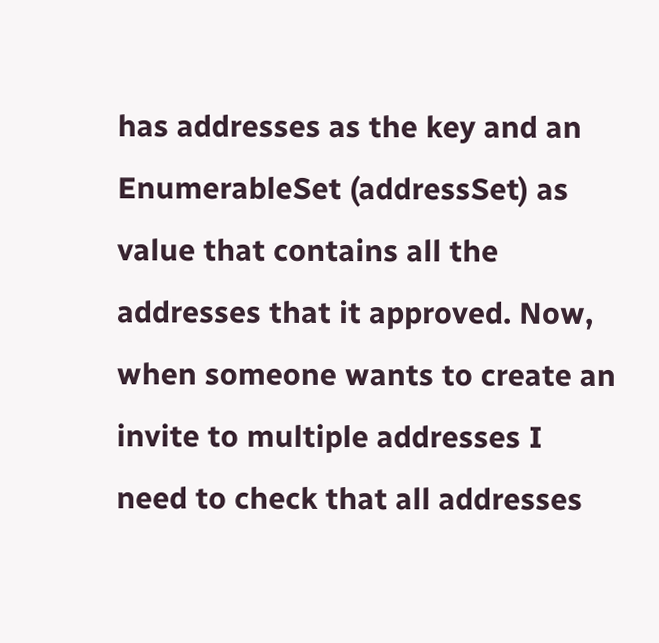has addresses as the key and an EnumerableSet (addressSet) as value that contains all the addresses that it approved. Now, when someone wants to create an invite to multiple addresses I need to check that all addresses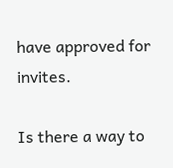have approved for invites.

Is there a way to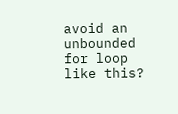avoid an unbounded for loop like this?